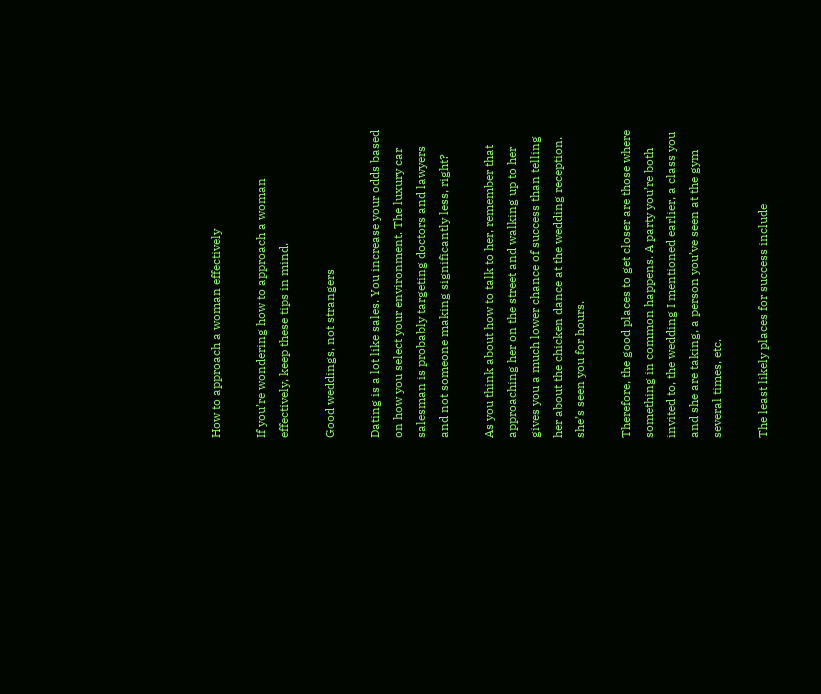How to approach a woman effectively

If you’re wondering how to approach a woman effectively, keep these tips in mind.

Good weddings, not strangers

Dating is a lot like sales. You increase your odds based on how you select your environment. The luxury car salesman is probably targeting doctors and lawyers and not someone making significantly less, right?

As you think about how to talk to her, remember that approaching her on the street and walking up to her gives you a much lower chance of success than telling her about the chicken dance at the wedding reception. she’s seen you for hours.

Therefore, the good places to get closer are those where something in common happens. A party you’re both invited to, the wedding I mentioned earlier, a class you and she are taking, a person you’ve seen at the gym several times, etc.

The least likely places for success include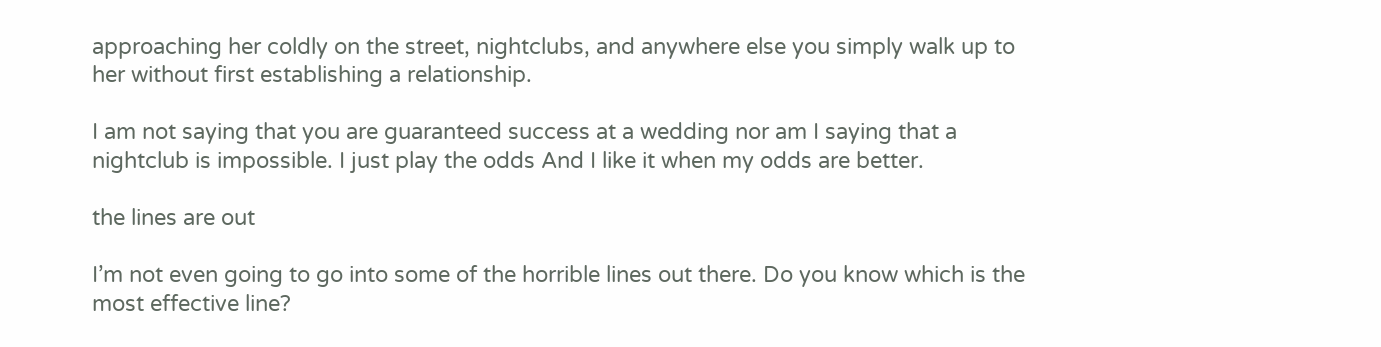approaching her coldly on the street, nightclubs, and anywhere else you simply walk up to her without first establishing a relationship.

I am not saying that you are guaranteed success at a wedding nor am I saying that a nightclub is impossible. I just play the odds And I like it when my odds are better.

the lines are out

I’m not even going to go into some of the horrible lines out there. Do you know which is the most effective line?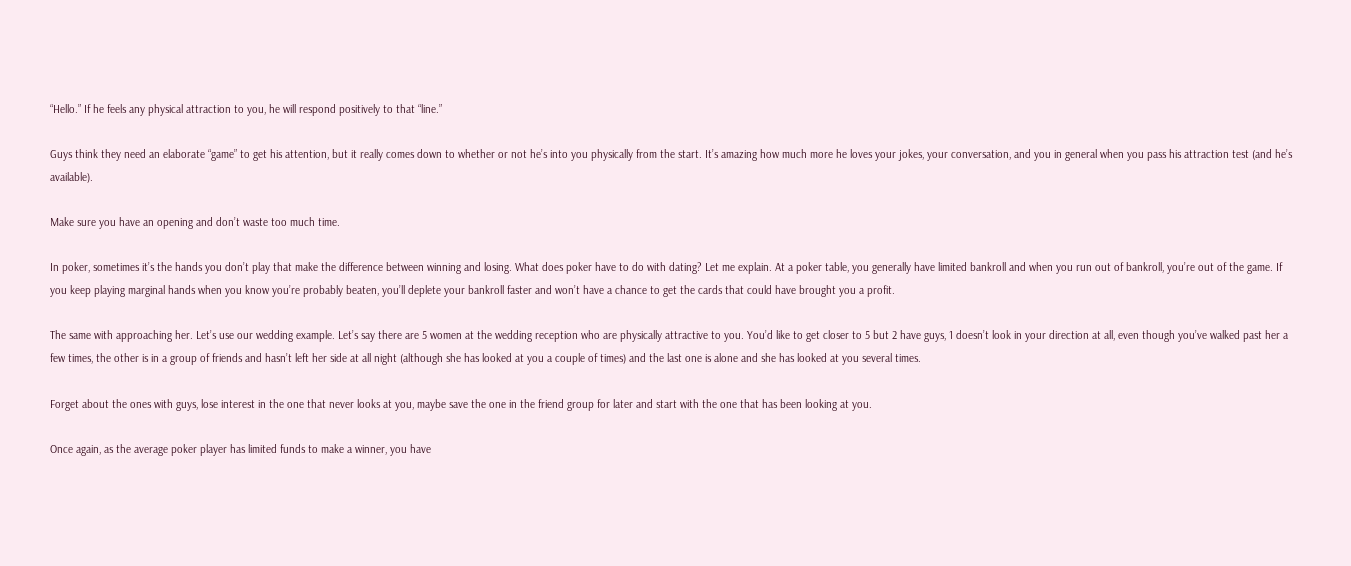“Hello.” If he feels any physical attraction to you, he will respond positively to that “line.”

Guys think they need an elaborate “game” to get his attention, but it really comes down to whether or not he’s into you physically from the start. It’s amazing how much more he loves your jokes, your conversation, and you in general when you pass his attraction test (and he’s available).

Make sure you have an opening and don’t waste too much time.

In poker, sometimes it’s the hands you don’t play that make the difference between winning and losing. What does poker have to do with dating? Let me explain. At a poker table, you generally have limited bankroll and when you run out of bankroll, you’re out of the game. If you keep playing marginal hands when you know you’re probably beaten, you’ll deplete your bankroll faster and won’t have a chance to get the cards that could have brought you a profit.

The same with approaching her. Let’s use our wedding example. Let’s say there are 5 women at the wedding reception who are physically attractive to you. You’d like to get closer to 5 but 2 have guys, 1 doesn’t look in your direction at all, even though you’ve walked past her a few times, the other is in a group of friends and hasn’t left her side at all night (although she has looked at you a couple of times) and the last one is alone and she has looked at you several times.

Forget about the ones with guys, lose interest in the one that never looks at you, maybe save the one in the friend group for later and start with the one that has been looking at you.

Once again, as the average poker player has limited funds to make a winner, you have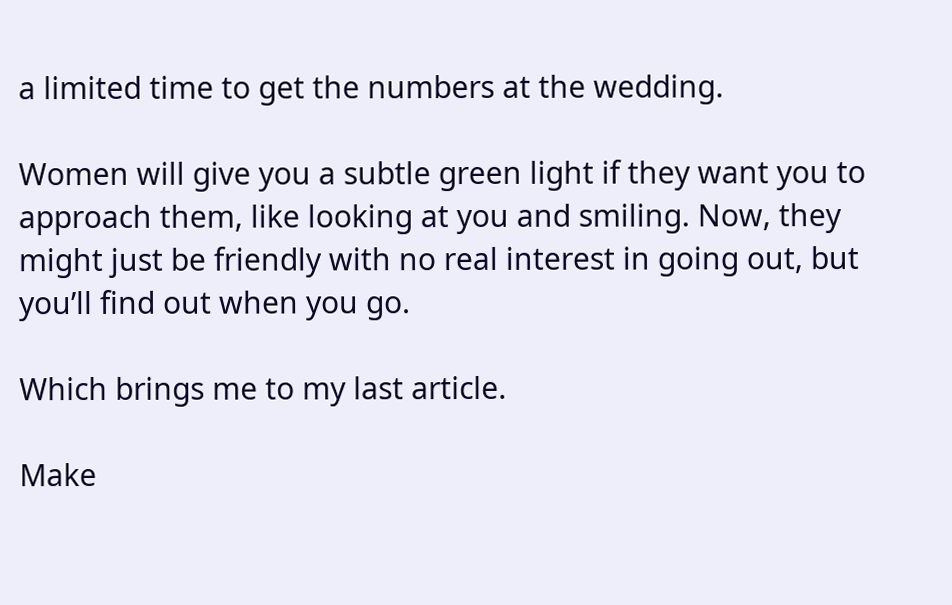a limited time to get the numbers at the wedding.

Women will give you a subtle green light if they want you to approach them, like looking at you and smiling. Now, they might just be friendly with no real interest in going out, but you’ll find out when you go.

Which brings me to my last article.

Make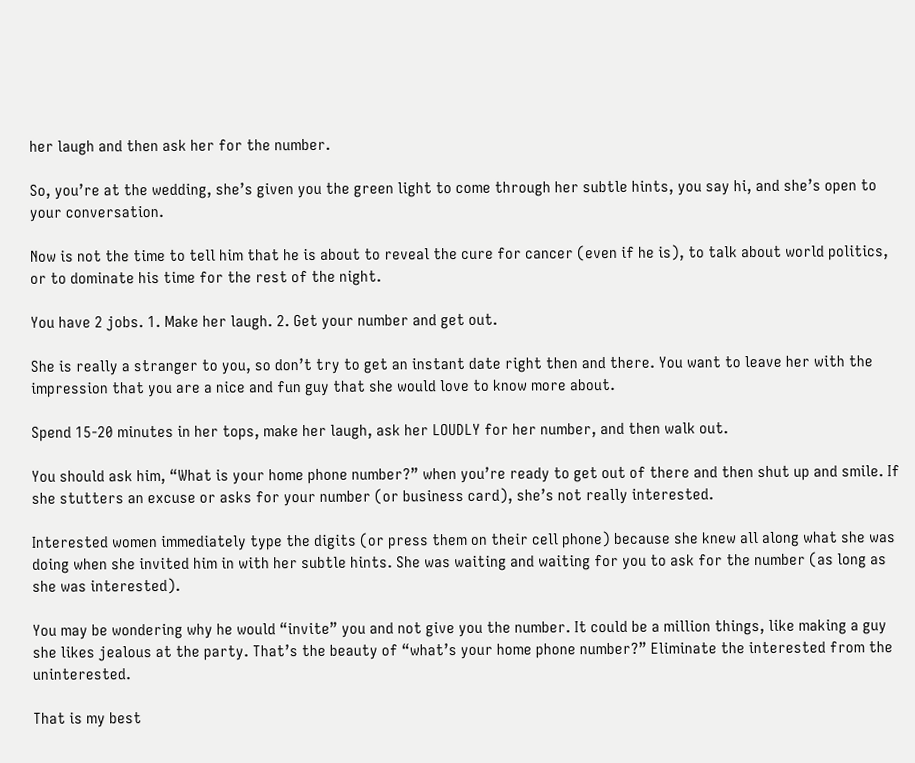her laugh and then ask her for the number.

So, you’re at the wedding, she’s given you the green light to come through her subtle hints, you say hi, and she’s open to your conversation.

Now is not the time to tell him that he is about to reveal the cure for cancer (even if he is), to talk about world politics, or to dominate his time for the rest of the night.

You have 2 jobs. 1. Make her laugh. 2. Get your number and get out.

She is really a stranger to you, so don’t try to get an instant date right then and there. You want to leave her with the impression that you are a nice and fun guy that she would love to know more about.

Spend 15-20 minutes in her tops, make her laugh, ask her LOUDLY for her number, and then walk out.

You should ask him, “What is your home phone number?” when you’re ready to get out of there and then shut up and smile. If she stutters an excuse or asks for your number (or business card), she’s not really interested.

Interested women immediately type the digits (or press them on their cell phone) because she knew all along what she was doing when she invited him in with her subtle hints. She was waiting and waiting for you to ask for the number (as long as she was interested).

You may be wondering why he would “invite” you and not give you the number. It could be a million things, like making a guy she likes jealous at the party. That’s the beauty of “what’s your home phone number?” Eliminate the interested from the uninterested.

That is my best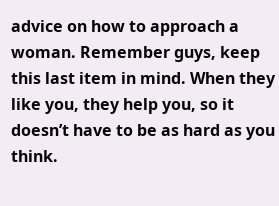advice on how to approach a woman. Remember guys, keep this last item in mind. When they like you, they help you, so it doesn’t have to be as hard as you think.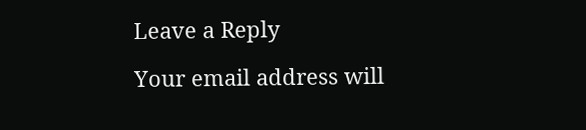Leave a Reply

Your email address will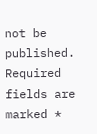not be published. Required fields are marked *